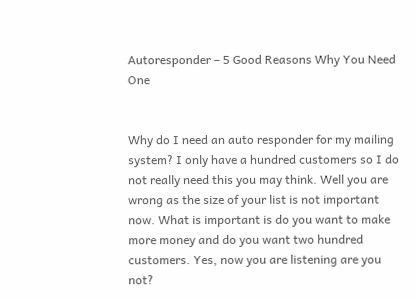Autoresponder – 5 Good Reasons Why You Need One


Why do I need an auto responder for my mailing system? I only have a hundred customers so I do not really need this you may think. Well you are wrong as the size of your list is not important now. What is important is do you want to make more money and do you want two hundred customers. Yes, now you are listening are you not?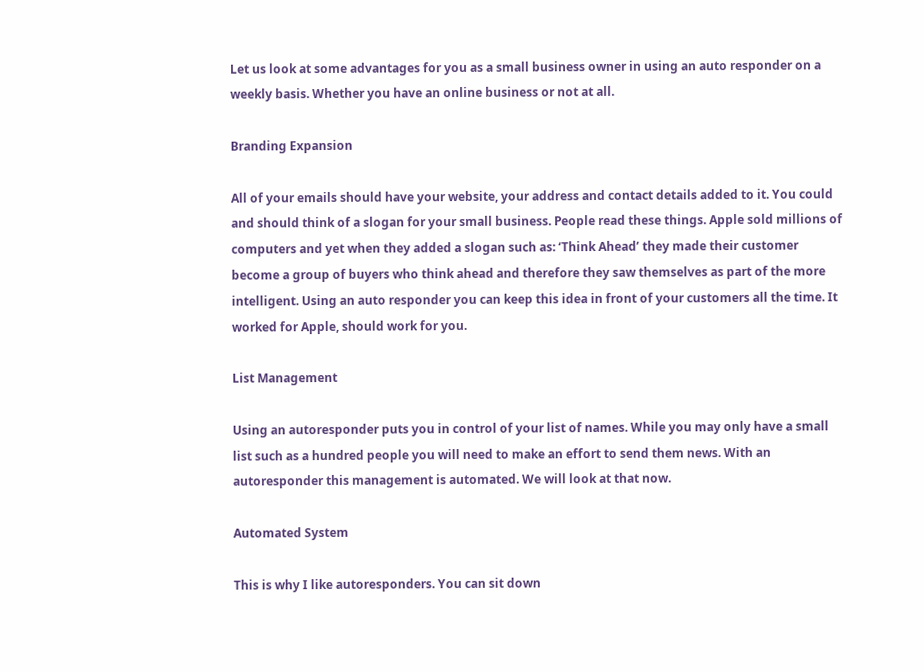Let us look at some advantages for you as a small business owner in using an auto responder on a weekly basis. Whether you have an online business or not at all.

Branding Expansion

All of your emails should have your website, your address and contact details added to it. You could and should think of a slogan for your small business. People read these things. Apple sold millions of computers and yet when they added a slogan such as: ‘Think Ahead’ they made their customer become a group of buyers who think ahead and therefore they saw themselves as part of the more intelligent. Using an auto responder you can keep this idea in front of your customers all the time. It worked for Apple, should work for you.

List Management

Using an autoresponder puts you in control of your list of names. While you may only have a small list such as a hundred people you will need to make an effort to send them news. With an autoresponder this management is automated. We will look at that now.

Automated System

This is why I like autoresponders. You can sit down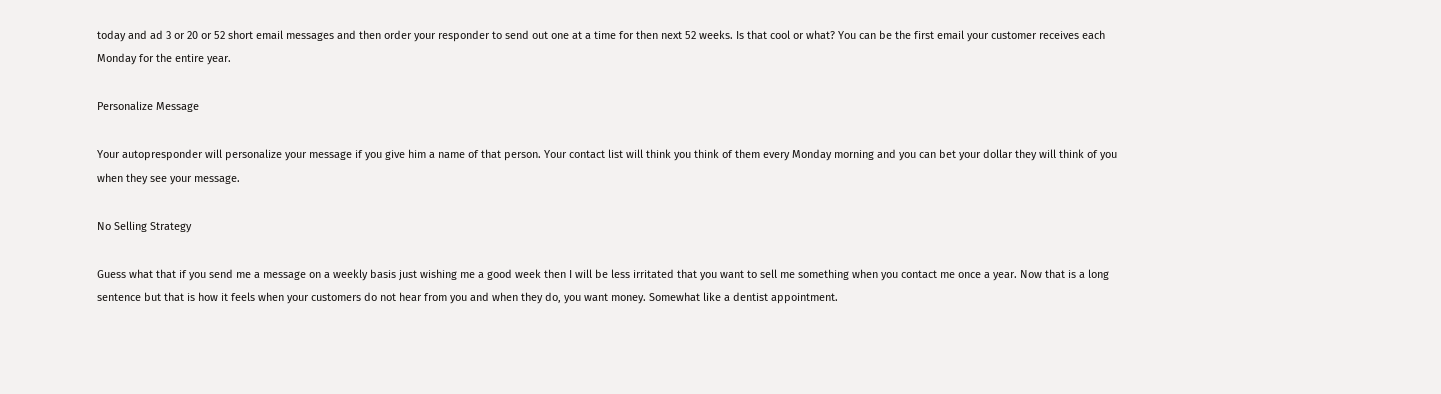today and ad 3 or 20 or 52 short email messages and then order your responder to send out one at a time for then next 52 weeks. Is that cool or what? You can be the first email your customer receives each Monday for the entire year.

Personalize Message

Your autopresponder will personalize your message if you give him a name of that person. Your contact list will think you think of them every Monday morning and you can bet your dollar they will think of you when they see your message.

No Selling Strategy

Guess what that if you send me a message on a weekly basis just wishing me a good week then I will be less irritated that you want to sell me something when you contact me once a year. Now that is a long sentence but that is how it feels when your customers do not hear from you and when they do, you want money. Somewhat like a dentist appointment.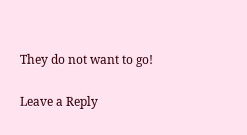They do not want to go!

Leave a Reply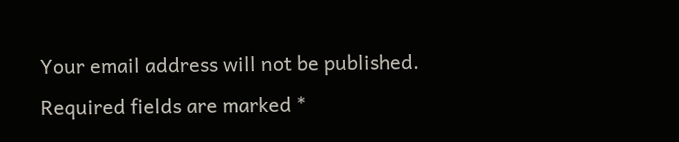Your email address will not be published. Required fields are marked *